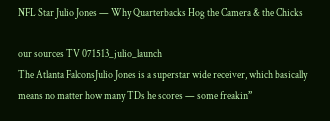NFL Star Julio Jones — Why Quarterbacks Hog the Camera & the Chicks

our sources TV 071513_julio_launch
The Atlanta FalconsJulio Jones is a superstar wide receiver, which basically means no matter how many TDs he scores — some freakin”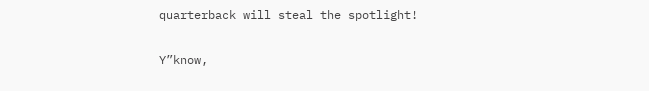quarterback will steal the spotlight!

Y”know,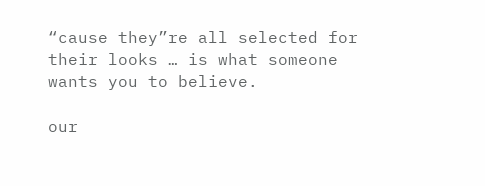“cause they”re all selected for their looks … is what someone wants you to believe.

our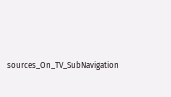sources_On_TV_SubNavigation